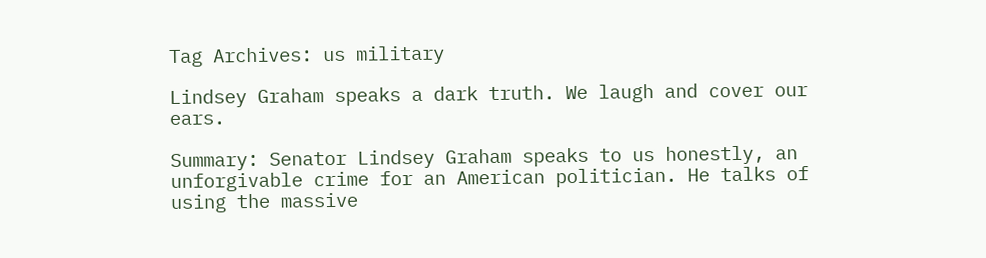Tag Archives: us military

Lindsey Graham speaks a dark truth. We laugh and cover our ears.

Summary: Senator Lindsey Graham speaks to us honestly, an unforgivable crime for an American politician. He talks of using the massive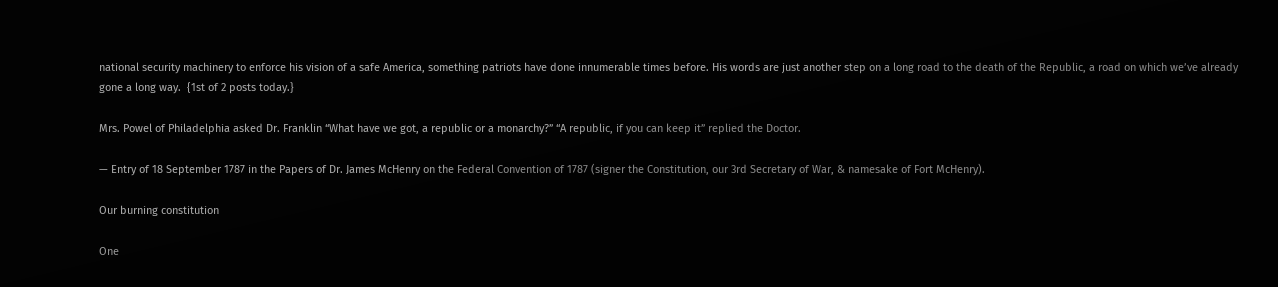national security machinery to enforce his vision of a safe America, something patriots have done innumerable times before. His words are just another step on a long road to the death of the Republic, a road on which we’ve already gone a long way.  {1st of 2 posts today.}

Mrs. Powel of Philadelphia asked Dr. Franklin “What have we got, a republic or a monarchy?” “A republic, if you can keep it” replied the Doctor.

— Entry of 18 September 1787 in the Papers of Dr. James McHenry on the Federal Convention of 1787 (signer the Constitution, our 3rd Secretary of War, & namesake of Fort McHenry).

Our burning constitution

One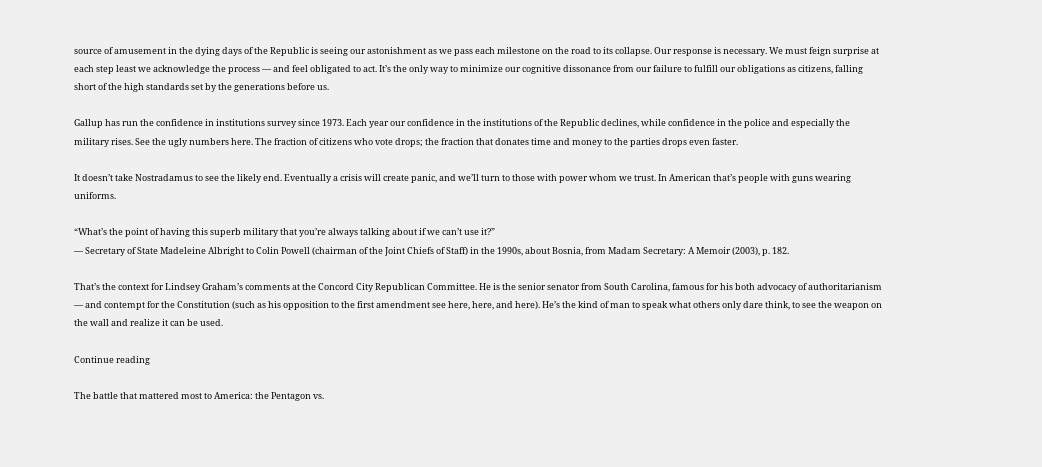source of amusement in the dying days of the Republic is seeing our astonishment as we pass each milestone on the road to its collapse. Our response is necessary. We must feign surprise at each step least we acknowledge the process — and feel obligated to act. It’s the only way to minimize our cognitive dissonance from our failure to fulfill our obligations as citizens, falling short of the high standards set by the generations before us.

Gallup has run the confidence in institutions survey since 1973. Each year our confidence in the institutions of the Republic declines, while confidence in the police and especially the military rises. See the ugly numbers here. The fraction of citizens who vote drops; the fraction that donates time and money to the parties drops even faster.

It doesn’t take Nostradamus to see the likely end. Eventually a crisis will create panic, and we’ll turn to those with power whom we trust. In American that’s people with guns wearing uniforms.

“What’s the point of having this superb military that you’re always talking about if we can’t use it?”
— Secretary of State Madeleine Albright to Colin Powell (chairman of the Joint Chiefs of Staff) in the 1990s, about Bosnia, from Madam Secretary: A Memoir (2003), p. 182.

That’s the context for Lindsey Graham’s comments at the Concord City Republican Committee. He is the senior senator from South Carolina, famous for his both advocacy of authoritarianism — and contempt for the Constitution (such as his opposition to the first amendment see here, here, and here). He’s the kind of man to speak what others only dare think, to see the weapon on the wall and realize it can be used.

Continue reading

The battle that mattered most to America: the Pentagon vs.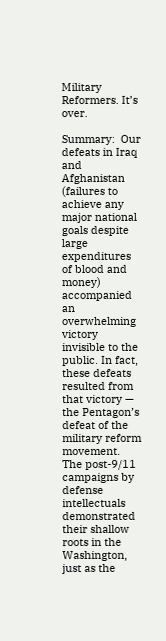Military Reformers. It’s over.

Summary:  Our defeats in Iraq and Afghanistan (failures to achieve any major national goals despite large expenditures of blood and money) accompanied an overwhelming victory invisible to the public. In fact, these defeats resulted from that victory — the Pentagon’s defeat of the military reform movement. The post-9/11 campaigns by defense intellectuals demonstrated their shallow roots in the Washington, just as the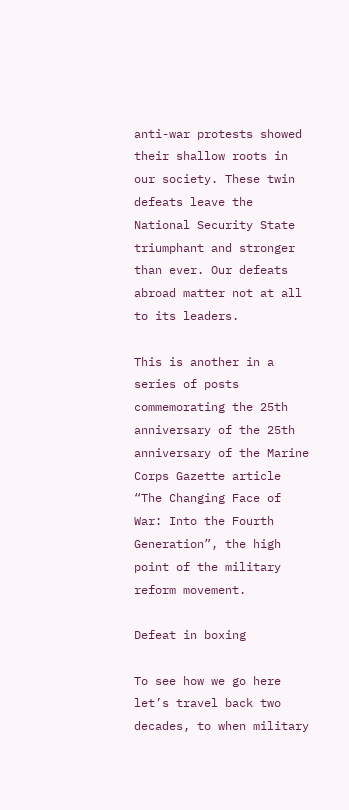anti-war protests showed their shallow roots in our society. These twin defeats leave the National Security State triumphant and stronger than ever. Our defeats abroad matter not at all to its leaders.

This is another in a series of posts commemorating the 25th anniversary of the 25th anniversary of the Marine Corps Gazette article “The Changing Face of War: Into the Fourth Generation”, the high point of the military reform movement.

Defeat in boxing

To see how we go here let’s travel back two decades, to when military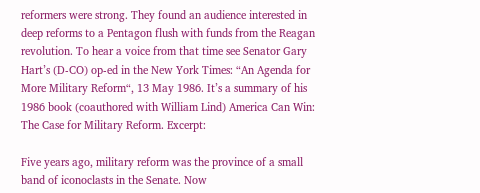reformers were strong. They found an audience interested in deep reforms to a Pentagon flush with funds from the Reagan revolution. To hear a voice from that time see Senator Gary Hart’s (D-CO) op-ed in the New York Times: “An Agenda for More Military Reform“, 13 May 1986. It’s a summary of his 1986 book (coauthored with William Lind) America Can Win: The Case for Military Reform. Excerpt:

Five years ago, military reform was the province of a small band of iconoclasts in the Senate. Now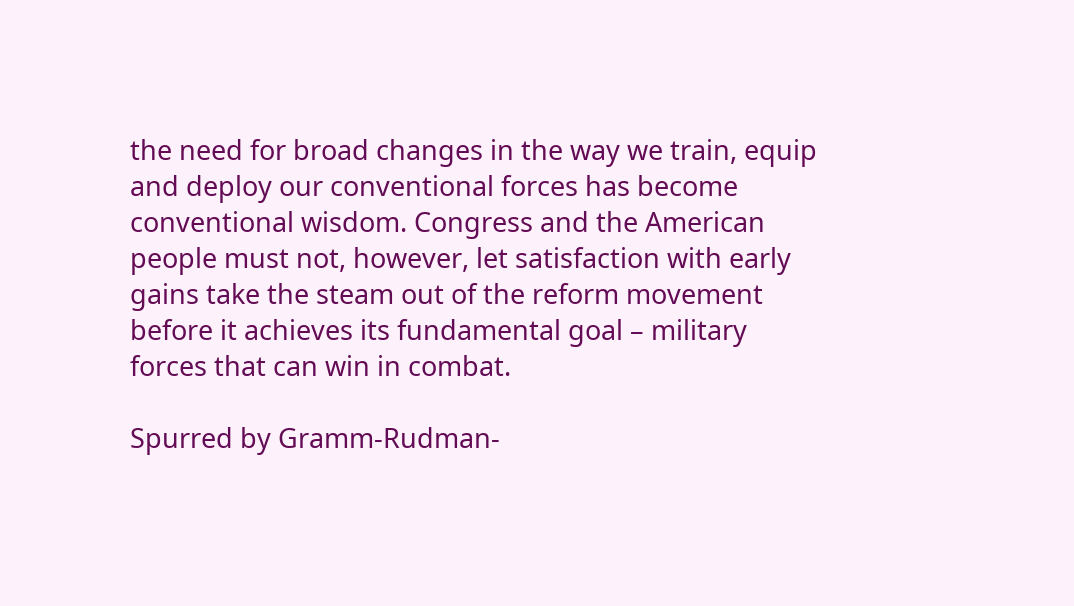the need for broad changes in the way we train, equip and deploy our conventional forces has become conventional wisdom. Congress and the American people must not, however, let satisfaction with early gains take the steam out of the reform movement before it achieves its fundamental goal – military forces that can win in combat.

Spurred by Gramm-Rudman-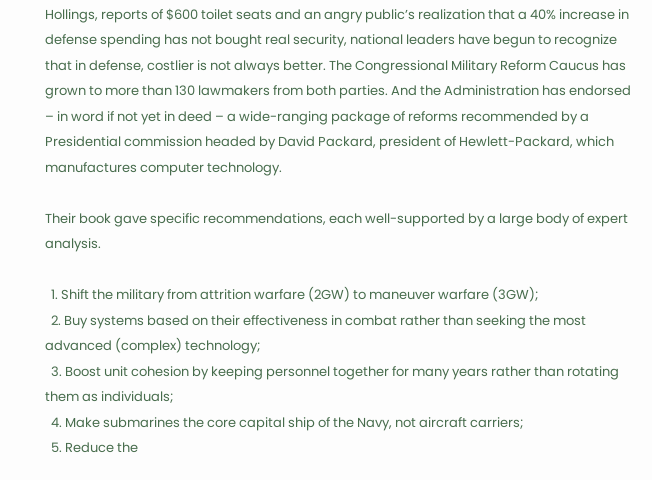Hollings, reports of $600 toilet seats and an angry public’s realization that a 40% increase in defense spending has not bought real security, national leaders have begun to recognize that in defense, costlier is not always better. The Congressional Military Reform Caucus has grown to more than 130 lawmakers from both parties. And the Administration has endorsed – in word if not yet in deed – a wide-ranging package of reforms recommended by a Presidential commission headed by David Packard, president of Hewlett-Packard, which manufactures computer technology.

Their book gave specific recommendations, each well-supported by a large body of expert analysis.

  1. Shift the military from attrition warfare (2GW) to maneuver warfare (3GW);
  2. Buy systems based on their effectiveness in combat rather than seeking the most advanced (complex) technology;
  3. Boost unit cohesion by keeping personnel together for many years rather than rotating them as individuals;
  4. Make submarines the core capital ship of the Navy, not aircraft carriers;
  5. Reduce the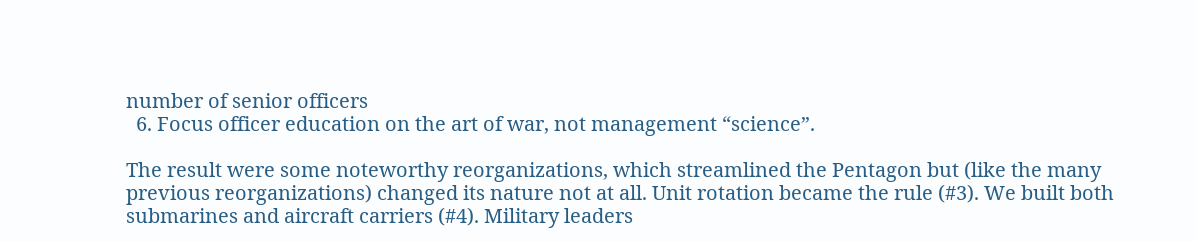number of senior officers
  6. Focus officer education on the art of war, not management “science”.

The result were some noteworthy reorganizations, which streamlined the Pentagon but (like the many previous reorganizations) changed its nature not at all. Unit rotation became the rule (#3). We built both submarines and aircraft carriers (#4). Military leaders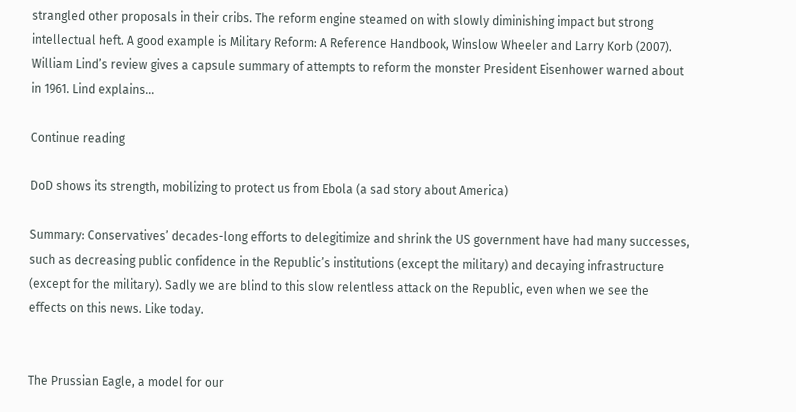strangled other proposals in their cribs. The reform engine steamed on with slowly diminishing impact but strong intellectual heft. A good example is Military Reform: A Reference Handbook, Winslow Wheeler and Larry Korb (2007). William Lind’s review gives a capsule summary of attempts to reform the monster President Eisenhower warned about in 1961. Lind explains…

Continue reading

DoD shows its strength, mobilizing to protect us from Ebola (a sad story about America)

Summary: Conservatives’ decades-long efforts to delegitimize and shrink the US government have had many successes, such as decreasing public confidence in the Republic’s institutions (except the military) and decaying infrastructure (except for the military). Sadly we are blind to this slow relentless attack on the Republic, even when we see the effects on this news. Like today.


The Prussian Eagle, a model for our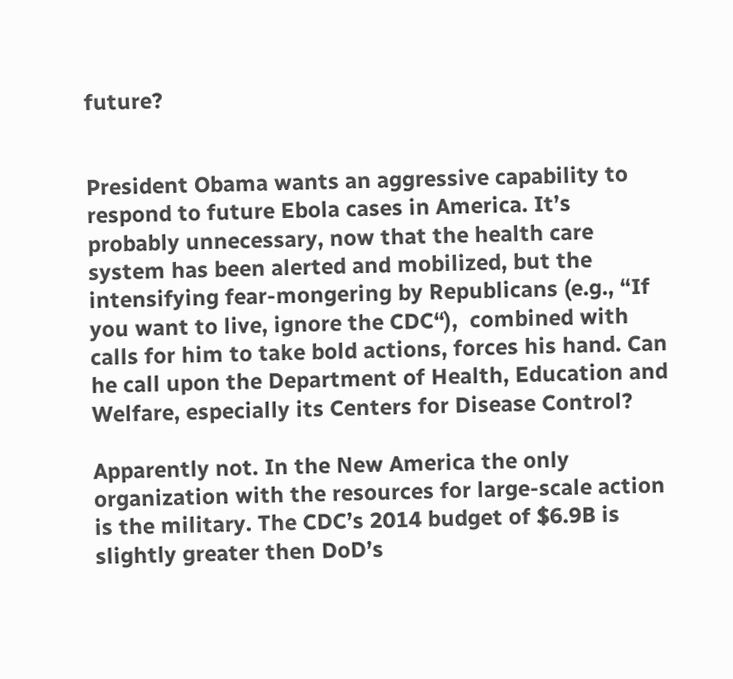future?


President Obama wants an aggressive capability to respond to future Ebola cases in America. It’s probably unnecessary, now that the health care system has been alerted and mobilized, but the intensifying fear-mongering by Republicans (e.g., “If you want to live, ignore the CDC“),  combined with calls for him to take bold actions, forces his hand. Can he call upon the Department of Health, Education and Welfare, especially its Centers for Disease Control?

Apparently not. In the New America the only organization with the resources for large-scale action is the military. The CDC’s 2014 budget of $6.9B is slightly greater then DoD’s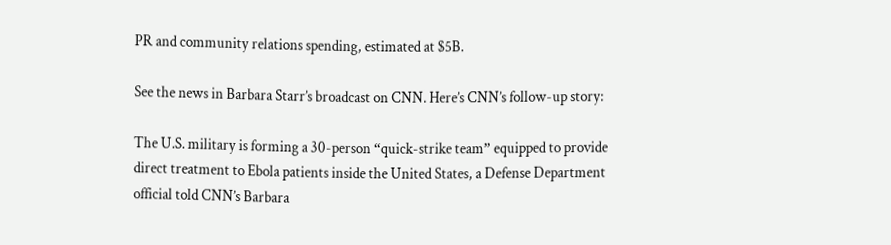PR and community relations spending, estimated at $5B.

See the news in Barbara Starr’s broadcast on CNN. Here’s CNN’s follow-up story:

The U.S. military is forming a 30-person “quick-strike team” equipped to provide direct treatment to Ebola patients inside the United States, a Defense Department official told CNN’s Barbara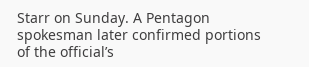Starr on Sunday. A Pentagon spokesman later confirmed portions of the official’s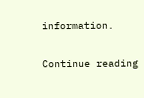information.

Continue reading